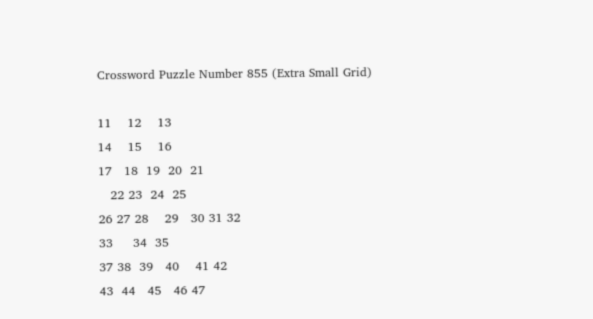Crossword Puzzle Number 855 (Extra Small Grid)

11    12    13
14    15    16
17   18  19  20  21
   22 23  24  25
26 27 28    29   30 31 32
33     34  35
37 38  39   40    41 42
43  44   45   46 47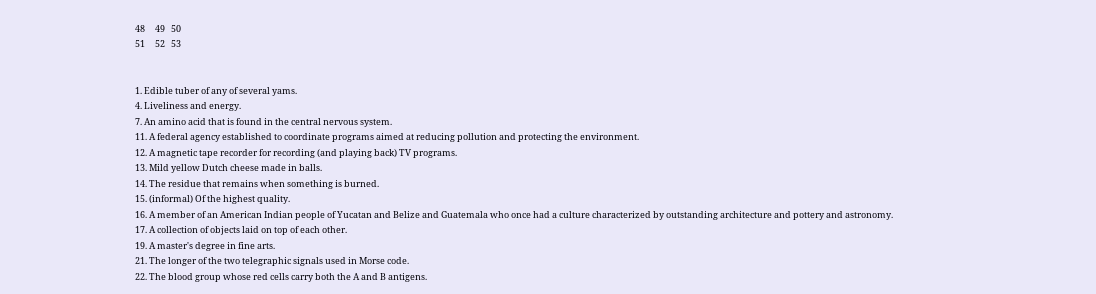48     49   50
51     52   53


1. Edible tuber of any of several yams.
4. Liveliness and energy.
7. An amino acid that is found in the central nervous system.
11. A federal agency established to coordinate programs aimed at reducing pollution and protecting the environment.
12. A magnetic tape recorder for recording (and playing back) TV programs.
13. Mild yellow Dutch cheese made in balls.
14. The residue that remains when something is burned.
15. (informal) Of the highest quality.
16. A member of an American Indian people of Yucatan and Belize and Guatemala who once had a culture characterized by outstanding architecture and pottery and astronomy.
17. A collection of objects laid on top of each other.
19. A master's degree in fine arts.
21. The longer of the two telegraphic signals used in Morse code.
22. The blood group whose red cells carry both the A and B antigens.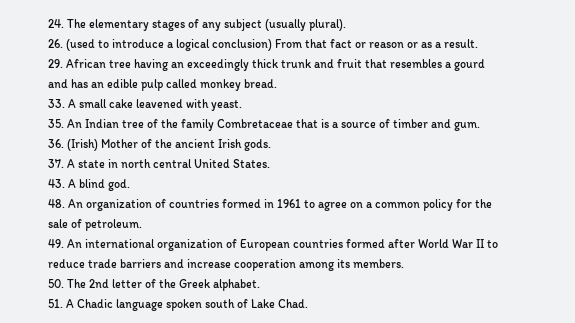24. The elementary stages of any subject (usually plural).
26. (used to introduce a logical conclusion) From that fact or reason or as a result.
29. African tree having an exceedingly thick trunk and fruit that resembles a gourd and has an edible pulp called monkey bread.
33. A small cake leavened with yeast.
35. An Indian tree of the family Combretaceae that is a source of timber and gum.
36. (Irish) Mother of the ancient Irish gods.
37. A state in north central United States.
43. A blind god.
48. An organization of countries formed in 1961 to agree on a common policy for the sale of petroleum.
49. An international organization of European countries formed after World War II to reduce trade barriers and increase cooperation among its members.
50. The 2nd letter of the Greek alphabet.
51. A Chadic language spoken south of Lake Chad.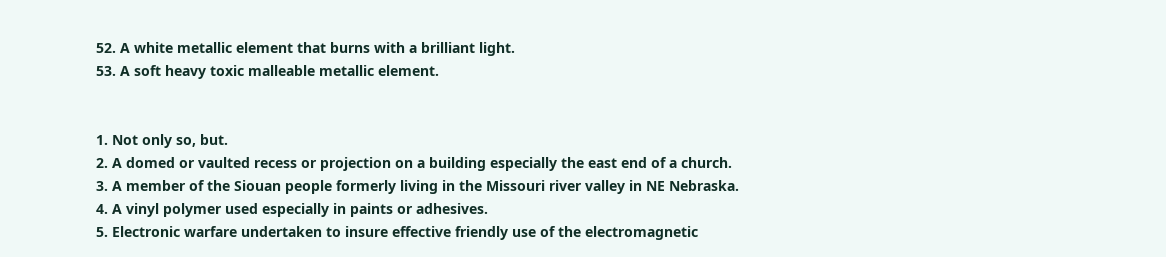52. A white metallic element that burns with a brilliant light.
53. A soft heavy toxic malleable metallic element.


1. Not only so, but.
2. A domed or vaulted recess or projection on a building especially the east end of a church.
3. A member of the Siouan people formerly living in the Missouri river valley in NE Nebraska.
4. A vinyl polymer used especially in paints or adhesives.
5. Electronic warfare undertaken to insure effective friendly use of the electromagnetic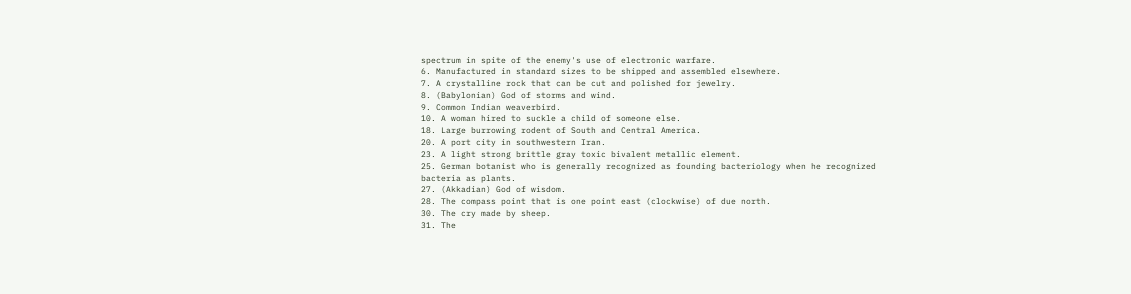spectrum in spite of the enemy's use of electronic warfare.
6. Manufactured in standard sizes to be shipped and assembled elsewhere.
7. A crystalline rock that can be cut and polished for jewelry.
8. (Babylonian) God of storms and wind.
9. Common Indian weaverbird.
10. A woman hired to suckle a child of someone else.
18. Large burrowing rodent of South and Central America.
20. A port city in southwestern Iran.
23. A light strong brittle gray toxic bivalent metallic element.
25. German botanist who is generally recognized as founding bacteriology when he recognized bacteria as plants.
27. (Akkadian) God of wisdom.
28. The compass point that is one point east (clockwise) of due north.
30. The cry made by sheep.
31. The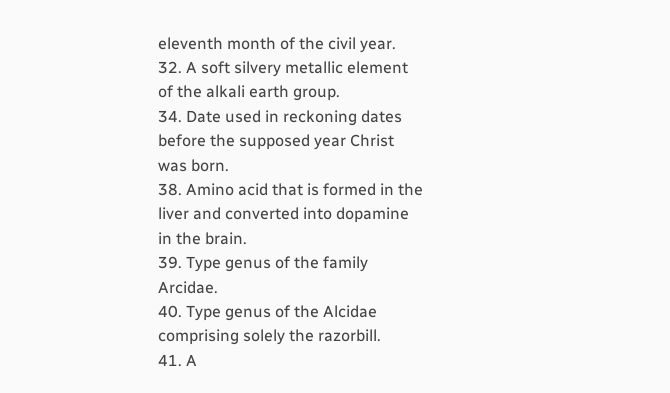eleventh month of the civil year.
32. A soft silvery metallic element of the alkali earth group.
34. Date used in reckoning dates before the supposed year Christ was born.
38. Amino acid that is formed in the liver and converted into dopamine in the brain.
39. Type genus of the family Arcidae.
40. Type genus of the Alcidae comprising solely the razorbill.
41. A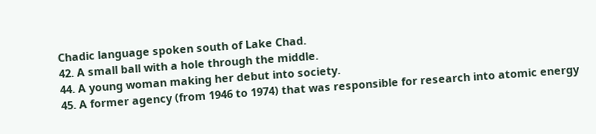Chadic language spoken south of Lake Chad.
42. A small ball with a hole through the middle.
44. A young woman making her debut into society.
45. A former agency (from 1946 to 1974) that was responsible for research into atomic energy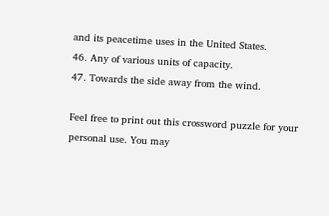and its peacetime uses in the United States.
46. Any of various units of capacity.
47. Towards the side away from the wind.

Feel free to print out this crossword puzzle for your personal use. You may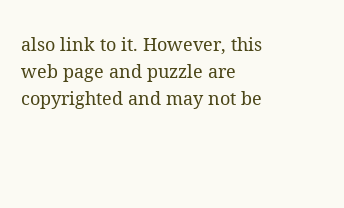also link to it. However, this web page and puzzle are copyrighted and may not be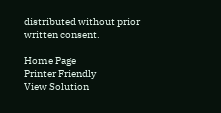distributed without prior written consent.

Home Page
Printer Friendly
View Solution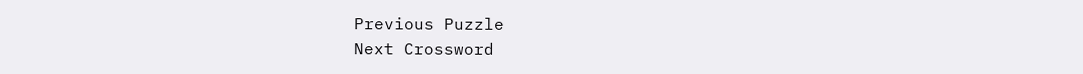Previous Puzzle
Next Crossword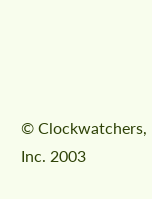© Clockwatchers, Inc. 2003